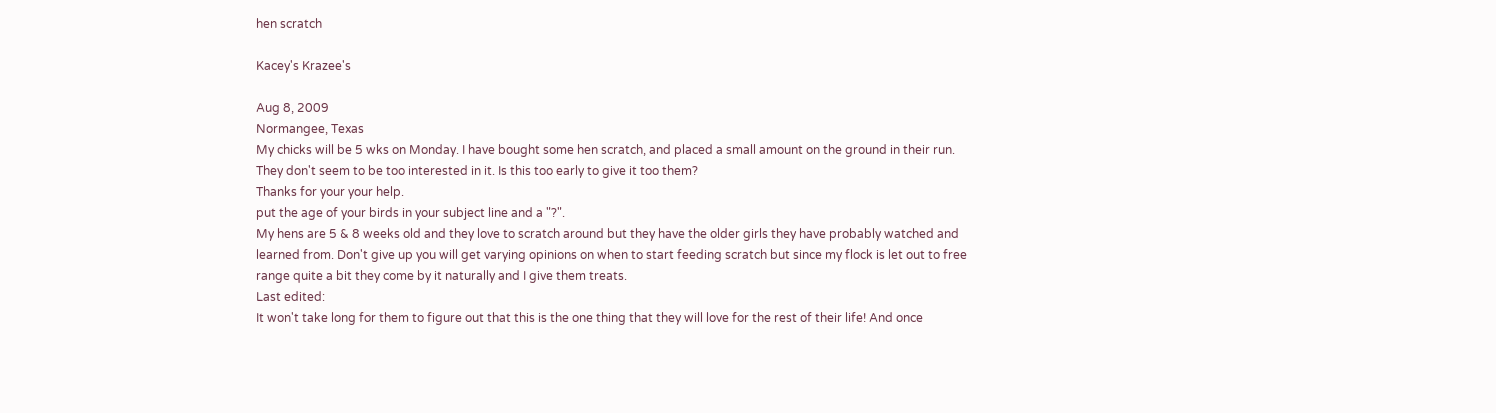hen scratch

Kacey's Krazee's

Aug 8, 2009
Normangee, Texas
My chicks will be 5 wks on Monday. I have bought some hen scratch, and placed a small amount on the ground in their run. They don't seem to be too interested in it. Is this too early to give it too them?
Thanks for your your help.
put the age of your birds in your subject line and a "?".
My hens are 5 & 8 weeks old and they love to scratch around but they have the older girls they have probably watched and learned from. Don't give up you will get varying opinions on when to start feeding scratch but since my flock is let out to free range quite a bit they come by it naturally and I give them treats.
Last edited:
It won't take long for them to figure out that this is the one thing that they will love for the rest of their life! And once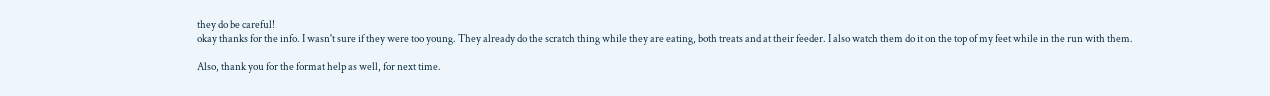they do be careful!
okay thanks for the info. I wasn't sure if they were too young. They already do the scratch thing while they are eating, both treats and at their feeder. I also watch them do it on the top of my feet while in the run with them.

Also, thank you for the format help as well, for next time.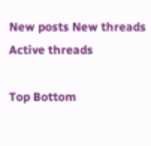New posts New threads Active threads

Top Bottom